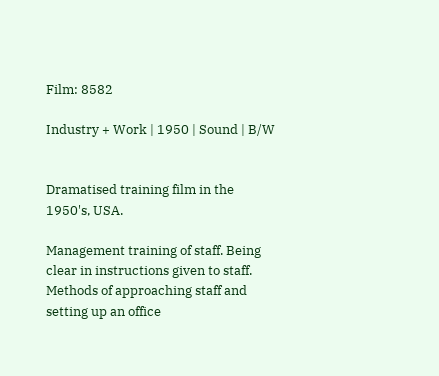Film: 8582

Industry + Work | 1950 | Sound | B/W


Dramatised training film in the 1950's, USA.

Management training of staff. Being clear in instructions given to staff. Methods of approaching staff and setting up an office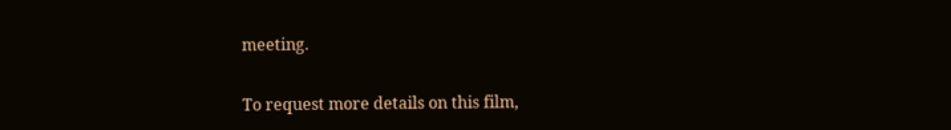meeting.

To request more details on this film,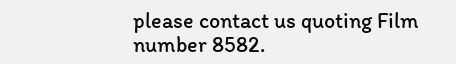please contact us quoting Film number 8582.